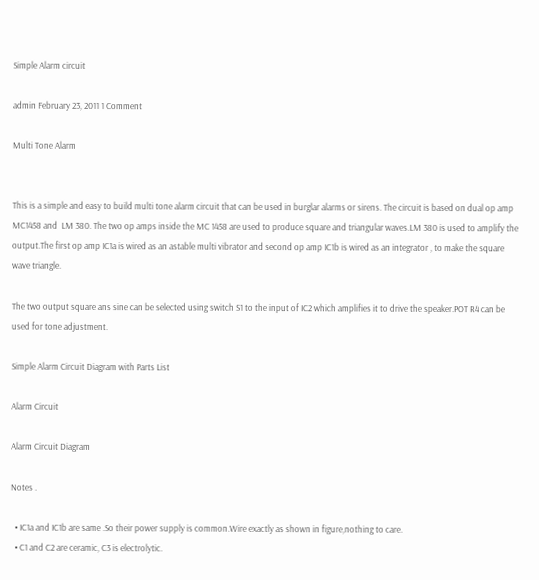Simple Alarm circuit

admin February 23, 2011 1 Comment

Multi Tone Alarm


This is a simple and easy to build multi tone alarm circuit that can be used in burglar alarms or sirens. The circuit is based on dual op amp MC1458 and  LM 380. The two op amps inside the MC 1458 are used to produce square and triangular waves.LM 380 is used to amplify the output.The first op amp IC1a is wired as an astable multi vibrator and second op amp IC1b is wired as an integrator , to make the square wave triangle.

The two output square ans sine can be selected using switch S1 to the input of IC2 which amplifies it to drive the speaker.POT R4 can be used for tone adjustment.

Simple Alarm Circuit Diagram with Parts List

Alarm Circuit

Alarm Circuit Diagram

Notes .

  • IC1a and IC1b are same .So their power supply is common.Wire exactly as shown in figure,nothing to care.
  • C1 and C2 are ceramic, C3 is electrolytic.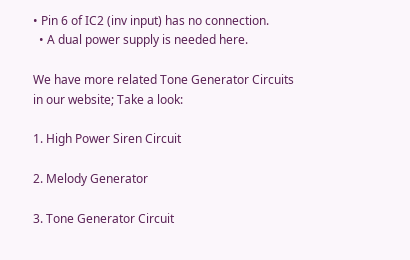• Pin 6 of IC2 (inv input) has no connection.
  • A dual power supply is needed here.

We have more related Tone Generator Circuits in our website; Take a look:

1. High Power Siren Circuit

2. Melody Generator

3. Tone Generator Circuit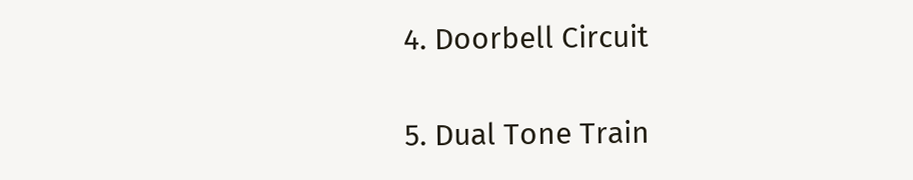4. Doorbell Circuit

5. Dual Tone Train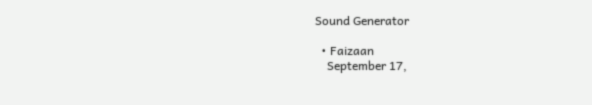Sound Generator

  • Faizaan
    September 17,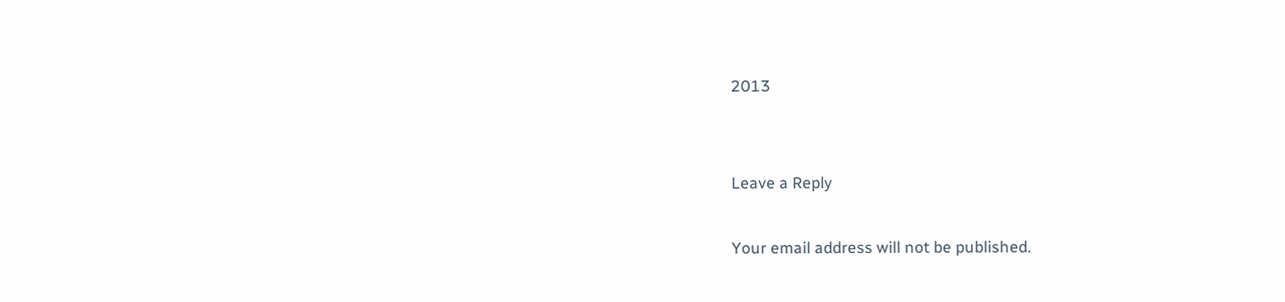2013


Leave a Reply

Your email address will not be published.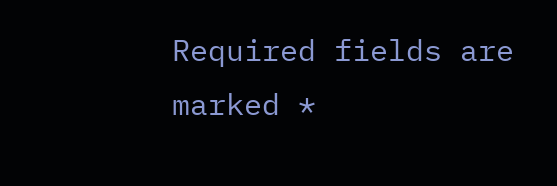Required fields are marked *